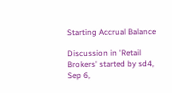Starting Accrual Balance

Discussion in 'Retail Brokers' started by sd4, Sep 6,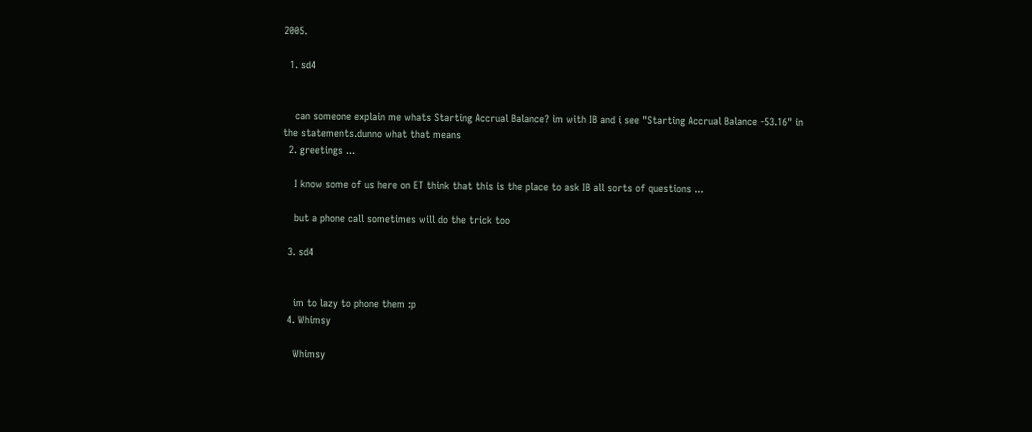2005.

  1. sd4


    can someone explain me whats Starting Accrual Balance? im with IB and i see "Starting Accrual Balance -53.16" in the statements.dunno what that means
  2. greetings ...

    I know some of us here on ET think that this is the place to ask IB all sorts of questions ...

    but a phone call sometimes will do the trick too

  3. sd4


    im to lazy to phone them :p
  4. Whimsy

    Whimsy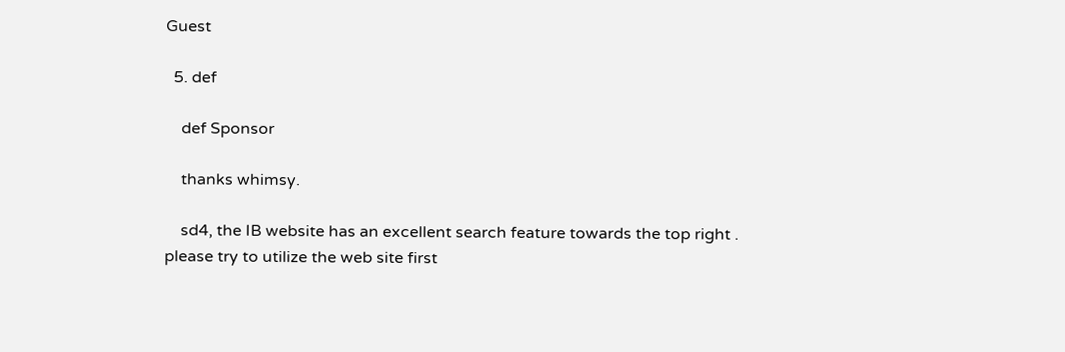Guest

  5. def

    def Sponsor

    thanks whimsy.

    sd4, the IB website has an excellent search feature towards the top right . please try to utilize the web site first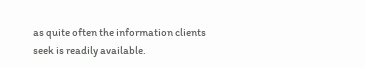as quite often the information clients seek is readily available.